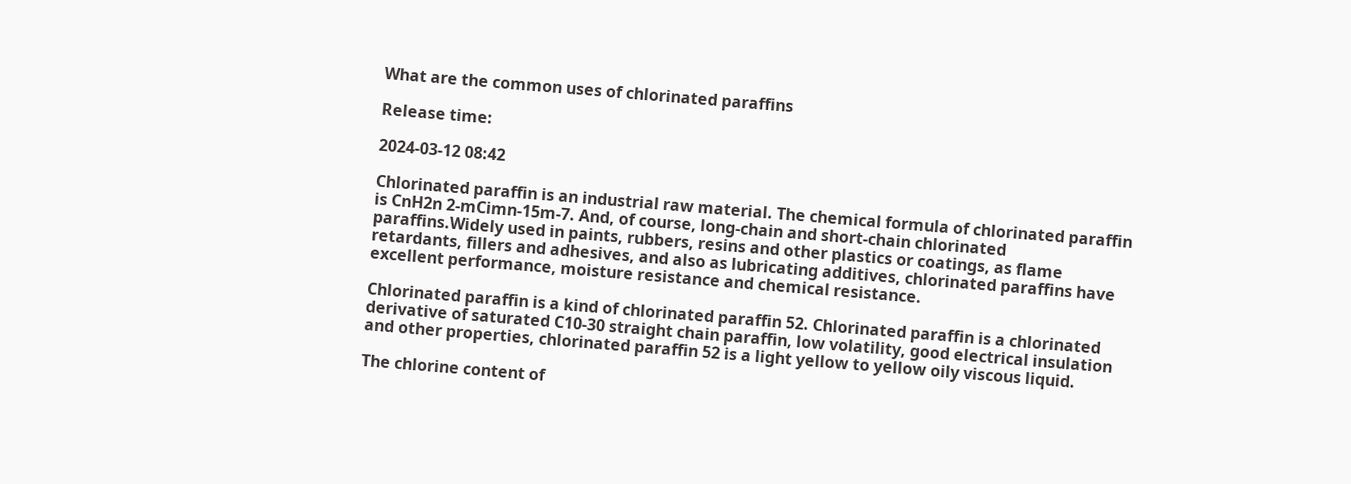What are the common uses of chlorinated paraffins

Release time:

2024-03-12 08:42

Chlorinated paraffin is an industrial raw material. The chemical formula of chlorinated paraffin is CnH2n 2-mCimn-15m-7. And, of course, long-chain and short-chain chlorinated paraffins.Widely used in paints, rubbers, resins and other plastics or coatings, as flame retardants, fillers and adhesives, and also as lubricating additives, chlorinated paraffins have excellent performance, moisture resistance and chemical resistance.

Chlorinated paraffin is a kind of chlorinated paraffin 52. Chlorinated paraffin is a chlorinated derivative of saturated C10-30 straight chain paraffin, low volatility, good electrical insulation and other properties, chlorinated paraffin 52 is a light yellow to yellow oily viscous liquid.

The chlorine content of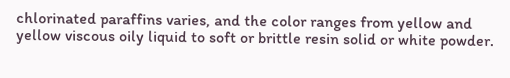chlorinated paraffins varies, and the color ranges from yellow and yellow viscous oily liquid to soft or brittle resin solid or white powder.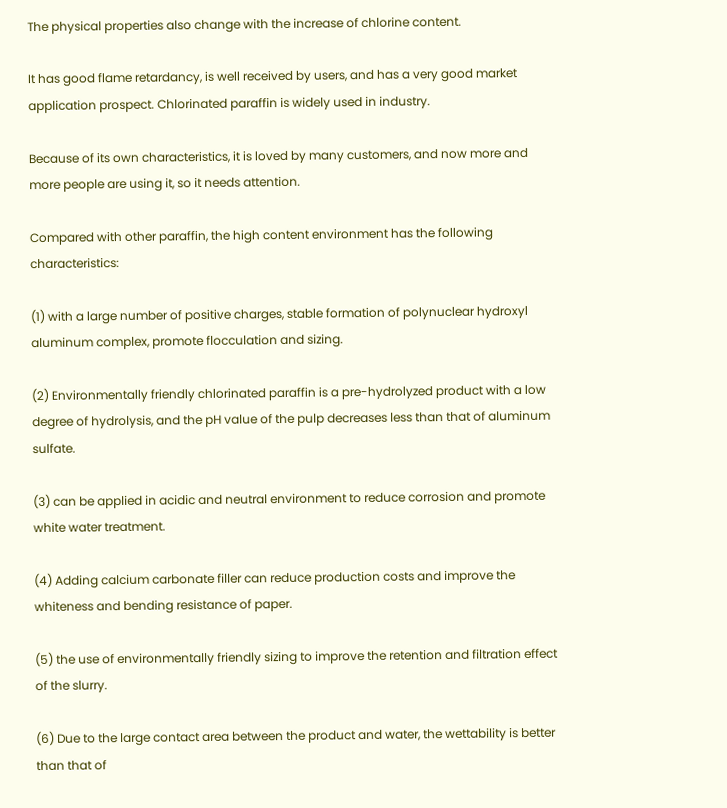The physical properties also change with the increase of chlorine content.

It has good flame retardancy, is well received by users, and has a very good market application prospect. Chlorinated paraffin is widely used in industry.

Because of its own characteristics, it is loved by many customers, and now more and more people are using it, so it needs attention.

Compared with other paraffin, the high content environment has the following characteristics:

(1) with a large number of positive charges, stable formation of polynuclear hydroxyl aluminum complex, promote flocculation and sizing.

(2) Environmentally friendly chlorinated paraffin is a pre-hydrolyzed product with a low degree of hydrolysis, and the pH value of the pulp decreases less than that of aluminum sulfate.

(3) can be applied in acidic and neutral environment to reduce corrosion and promote white water treatment.

(4) Adding calcium carbonate filler can reduce production costs and improve the whiteness and bending resistance of paper.

(5) the use of environmentally friendly sizing to improve the retention and filtration effect of the slurry.

(6) Due to the large contact area between the product and water, the wettability is better than that of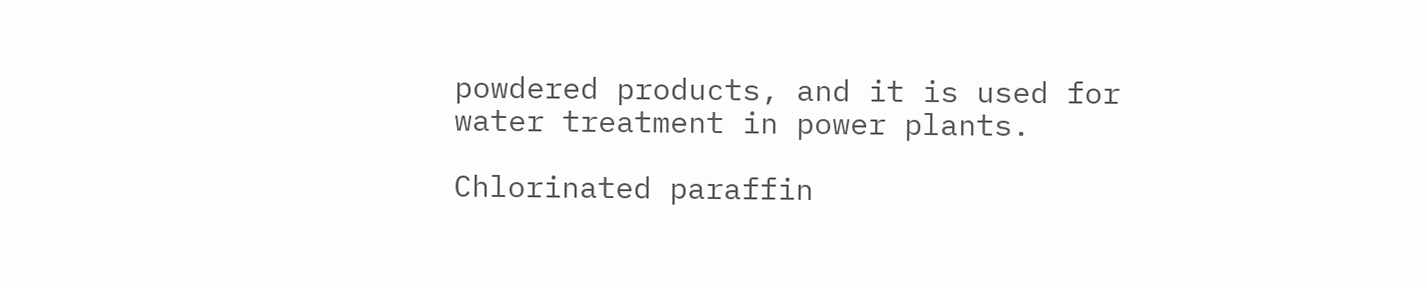powdered products, and it is used for water treatment in power plants.

Chlorinated paraffin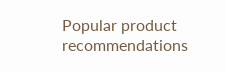Popular product recommendations